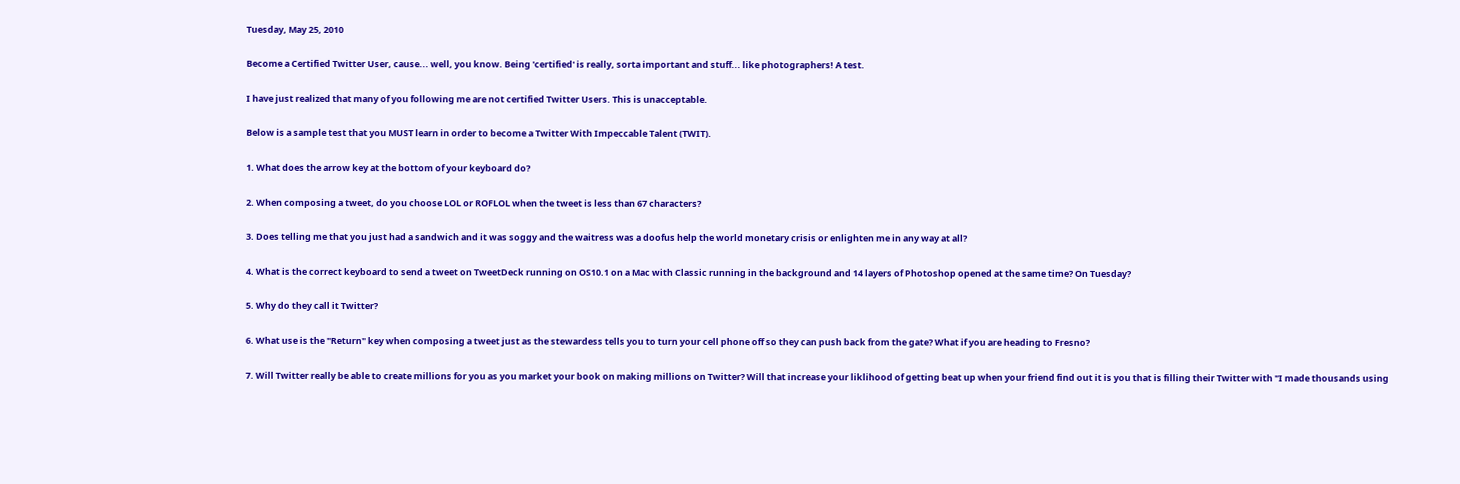Tuesday, May 25, 2010

Become a Certified Twitter User, cause... well, you know. Being 'certified' is really, sorta important and stuff... like photographers! A test.

I have just realized that many of you following me are not certified Twitter Users. This is unacceptable.

Below is a sample test that you MUST learn in order to become a Twitter With Impeccable Talent (TWIT).

1. What does the arrow key at the bottom of your keyboard do?

2. When composing a tweet, do you choose LOL or ROFLOL when the tweet is less than 67 characters?

3. Does telling me that you just had a sandwich and it was soggy and the waitress was a doofus help the world monetary crisis or enlighten me in any way at all?

4. What is the correct keyboard to send a tweet on TweetDeck running on OS10.1 on a Mac with Classic running in the background and 14 layers of Photoshop opened at the same time? On Tuesday?

5. Why do they call it Twitter?

6. What use is the "Return" key when composing a tweet just as the stewardess tells you to turn your cell phone off so they can push back from the gate? What if you are heading to Fresno?

7. Will Twitter really be able to create millions for you as you market your book on making millions on Twitter? Will that increase your liklihood of getting beat up when your friend find out it is you that is filling their Twitter with "I made thousands using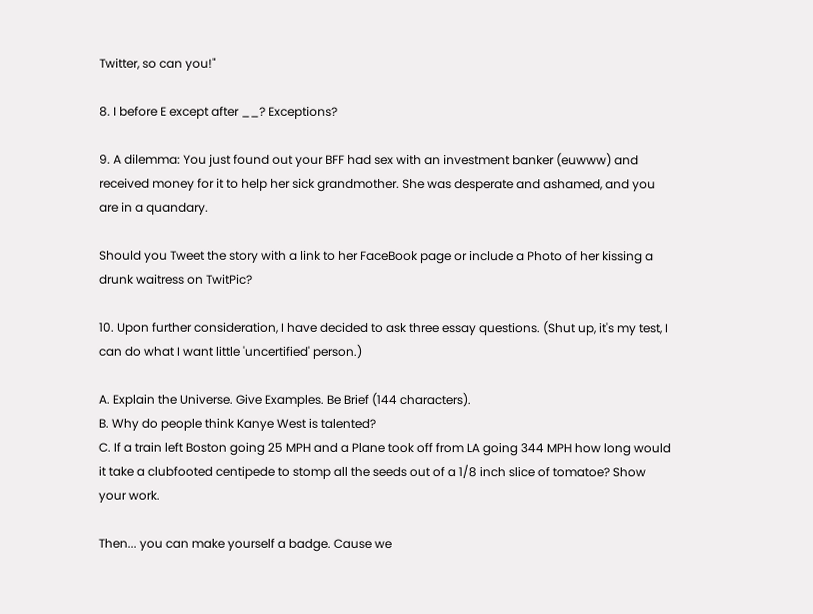Twitter, so can you!"

8. I before E except after __? Exceptions?

9. A dilemma: You just found out your BFF had sex with an investment banker (euwww) and received money for it to help her sick grandmother. She was desperate and ashamed, and you are in a quandary.

Should you Tweet the story with a link to her FaceBook page or include a Photo of her kissing a drunk waitress on TwitPic?

10. Upon further consideration, I have decided to ask three essay questions. (Shut up, it's my test, I can do what I want little 'uncertified' person.)

A. Explain the Universe. Give Examples. Be Brief (144 characters).
B. Why do people think Kanye West is talented?
C. If a train left Boston going 25 MPH and a Plane took off from LA going 344 MPH how long would it take a clubfooted centipede to stomp all the seeds out of a 1/8 inch slice of tomatoe? Show your work.

Then... you can make yourself a badge. Cause we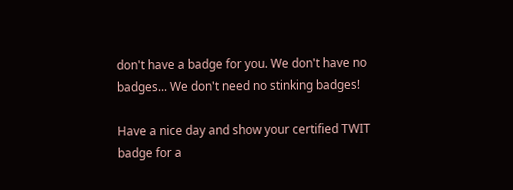don't have a badge for you. We don't have no badges... We don't need no stinking badges!

Have a nice day and show your certified TWIT badge for a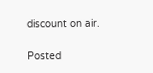discount on air.

Posted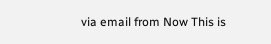via email from Now This is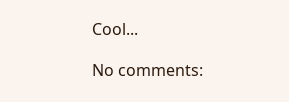Cool...

No comments: